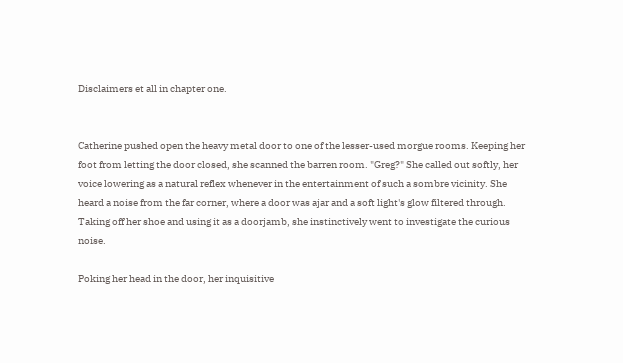Disclaimers et all in chapter one.


Catherine pushed open the heavy metal door to one of the lesser-used morgue rooms. Keeping her foot from letting the door closed, she scanned the barren room. "Greg?" She called out softly, her voice lowering as a natural reflex whenever in the entertainment of such a sombre vicinity. She heard a noise from the far corner, where a door was ajar and a soft light's glow filtered through. Taking off her shoe and using it as a doorjamb, she instinctively went to investigate the curious noise.

Poking her head in the door, her inquisitive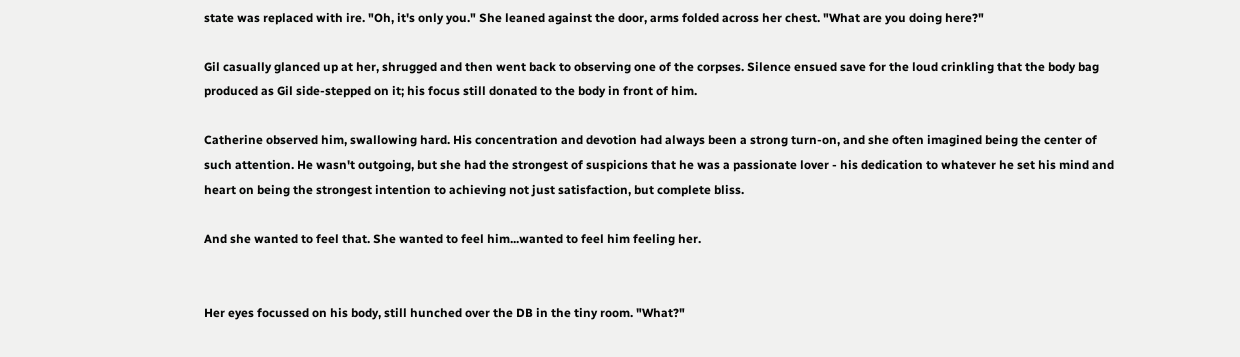state was replaced with ire. "Oh, it's only you." She leaned against the door, arms folded across her chest. "What are you doing here?"

Gil casually glanced up at her, shrugged and then went back to observing one of the corpses. Silence ensued save for the loud crinkling that the body bag produced as Gil side-stepped on it; his focus still donated to the body in front of him.

Catherine observed him, swallowing hard. His concentration and devotion had always been a strong turn-on, and she often imagined being the center of such attention. He wasn't outgoing, but she had the strongest of suspicions that he was a passionate lover - his dedication to whatever he set his mind and heart on being the strongest intention to achieving not just satisfaction, but complete bliss.

And she wanted to feel that. She wanted to feel him...wanted to feel him feeling her.


Her eyes focussed on his body, still hunched over the DB in the tiny room. "What?"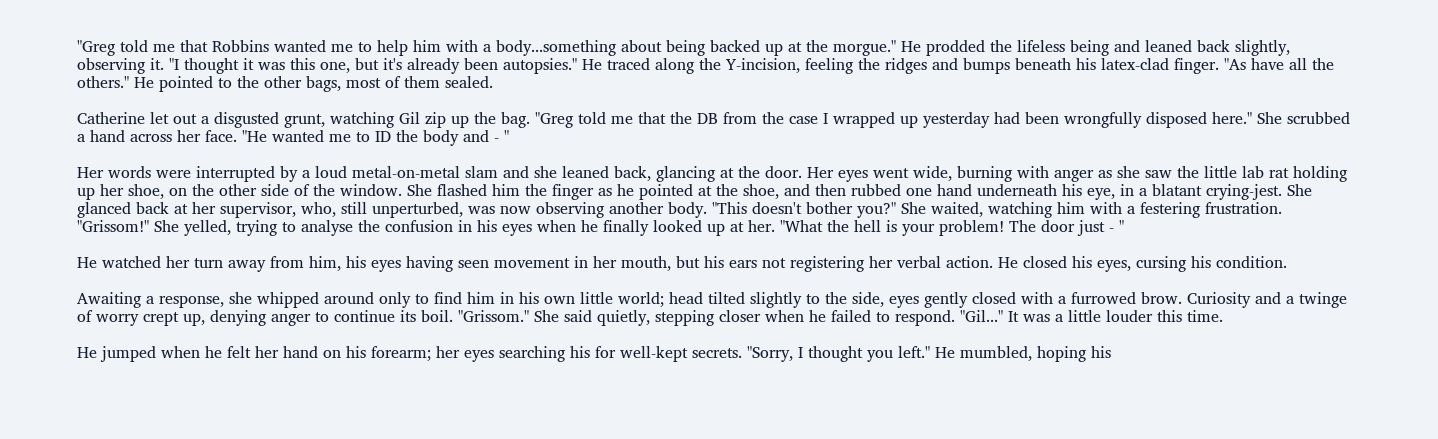"Greg told me that Robbins wanted me to help him with a body...something about being backed up at the morgue." He prodded the lifeless being and leaned back slightly, observing it. "I thought it was this one, but it's already been autopsies." He traced along the Y-incision, feeling the ridges and bumps beneath his latex-clad finger. "As have all the others." He pointed to the other bags, most of them sealed.

Catherine let out a disgusted grunt, watching Gil zip up the bag. "Greg told me that the DB from the case I wrapped up yesterday had been wrongfully disposed here." She scrubbed a hand across her face. "He wanted me to ID the body and - "

Her words were interrupted by a loud metal-on-metal slam and she leaned back, glancing at the door. Her eyes went wide, burning with anger as she saw the little lab rat holding up her shoe, on the other side of the window. She flashed him the finger as he pointed at the shoe, and then rubbed one hand underneath his eye, in a blatant crying-jest. She glanced back at her supervisor, who, still unperturbed, was now observing another body. "This doesn't bother you?" She waited, watching him with a festering frustration. "Grissom!" She yelled, trying to analyse the confusion in his eyes when he finally looked up at her. "What the hell is your problem! The door just - "

He watched her turn away from him, his eyes having seen movement in her mouth, but his ears not registering her verbal action. He closed his eyes, cursing his condition.

Awaiting a response, she whipped around only to find him in his own little world; head tilted slightly to the side, eyes gently closed with a furrowed brow. Curiosity and a twinge of worry crept up, denying anger to continue its boil. "Grissom." She said quietly, stepping closer when he failed to respond. "Gil..." It was a little louder this time.

He jumped when he felt her hand on his forearm; her eyes searching his for well-kept secrets. "Sorry, I thought you left." He mumbled, hoping his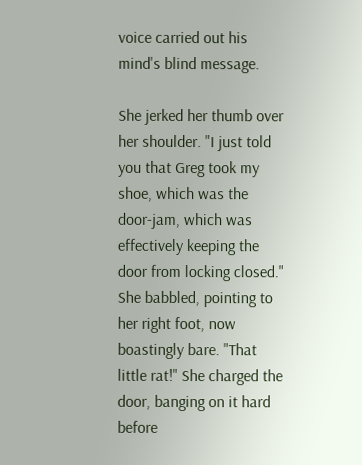voice carried out his mind's blind message.

She jerked her thumb over her shoulder. "I just told you that Greg took my shoe, which was the door-jam, which was effectively keeping the door from locking closed." She babbled, pointing to her right foot, now boastingly bare. "That little rat!" She charged the door, banging on it hard before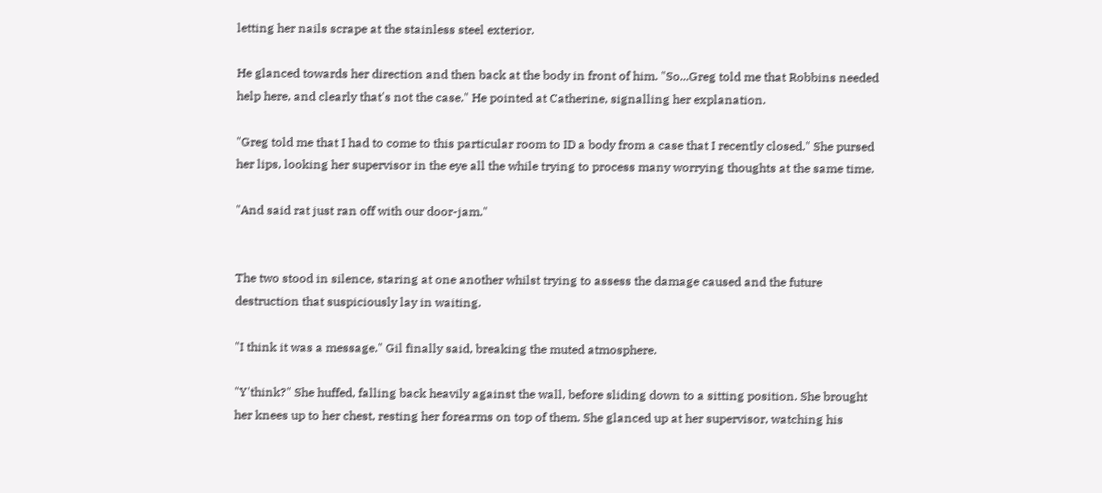letting her nails scrape at the stainless steel exterior.

He glanced towards her direction and then back at the body in front of him. "So...Greg told me that Robbins needed help here, and clearly that's not the case." He pointed at Catherine, signalling her explanation.

"Greg told me that I had to come to this particular room to ID a body from a case that I recently closed." She pursed her lips, looking her supervisor in the eye all the while trying to process many worrying thoughts at the same time.

"And said rat just ran off with our door-jam."


The two stood in silence, staring at one another whilst trying to assess the damage caused and the future destruction that suspiciously lay in waiting.

"I think it was a message." Gil finally said, breaking the muted atmosphere.

"Y'think?" She huffed, falling back heavily against the wall, before sliding down to a sitting position. She brought her knees up to her chest, resting her forearms on top of them. She glanced up at her supervisor, watching his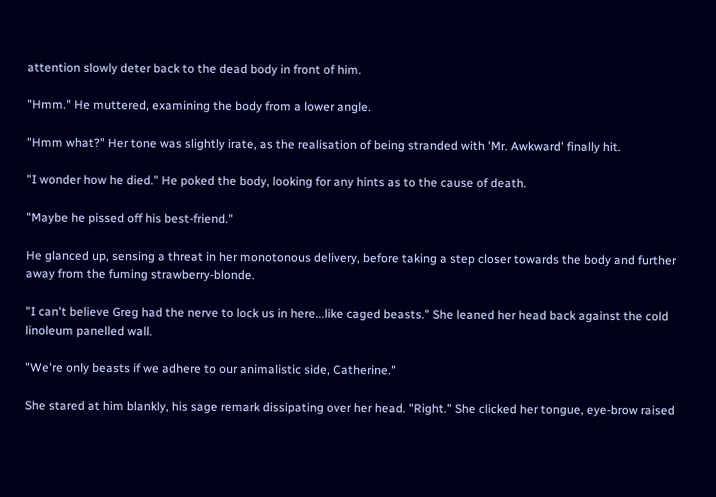attention slowly deter back to the dead body in front of him.

"Hmm." He muttered, examining the body from a lower angle.

"Hmm what?" Her tone was slightly irate, as the realisation of being stranded with 'Mr. Awkward' finally hit.

"I wonder how he died." He poked the body, looking for any hints as to the cause of death.

"Maybe he pissed off his best-friend."

He glanced up, sensing a threat in her monotonous delivery, before taking a step closer towards the body and further away from the fuming strawberry-blonde.

"I can't believe Greg had the nerve to lock us in here...like caged beasts." She leaned her head back against the cold linoleum panelled wall.

"We're only beasts if we adhere to our animalistic side, Catherine."

She stared at him blankly, his sage remark dissipating over her head. "Right." She clicked her tongue, eye-brow raised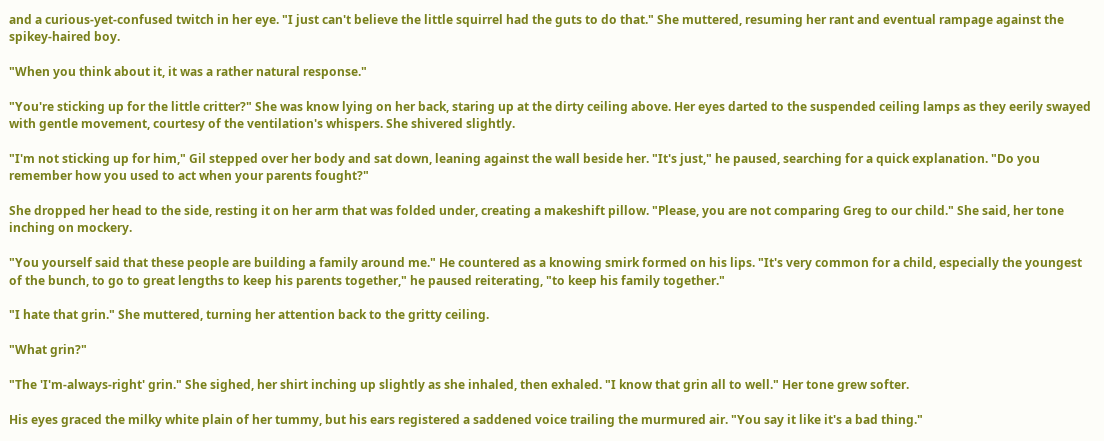and a curious-yet-confused twitch in her eye. "I just can't believe the little squirrel had the guts to do that." She muttered, resuming her rant and eventual rampage against the spikey-haired boy.

"When you think about it, it was a rather natural response."

"You're sticking up for the little critter?" She was know lying on her back, staring up at the dirty ceiling above. Her eyes darted to the suspended ceiling lamps as they eerily swayed with gentle movement, courtesy of the ventilation's whispers. She shivered slightly.

"I'm not sticking up for him," Gil stepped over her body and sat down, leaning against the wall beside her. "It's just," he paused, searching for a quick explanation. "Do you remember how you used to act when your parents fought?"

She dropped her head to the side, resting it on her arm that was folded under, creating a makeshift pillow. "Please, you are not comparing Greg to our child." She said, her tone inching on mockery.

"You yourself said that these people are building a family around me." He countered as a knowing smirk formed on his lips. "It's very common for a child, especially the youngest of the bunch, to go to great lengths to keep his parents together," he paused reiterating, "to keep his family together."

"I hate that grin." She muttered, turning her attention back to the gritty ceiling.

"What grin?"

"The 'I'm-always-right' grin." She sighed, her shirt inching up slightly as she inhaled, then exhaled. "I know that grin all to well." Her tone grew softer.

His eyes graced the milky white plain of her tummy, but his ears registered a saddened voice trailing the murmured air. "You say it like it's a bad thing."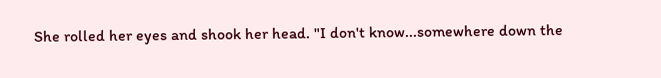She rolled her eyes and shook her head. "I don't know...somewhere down the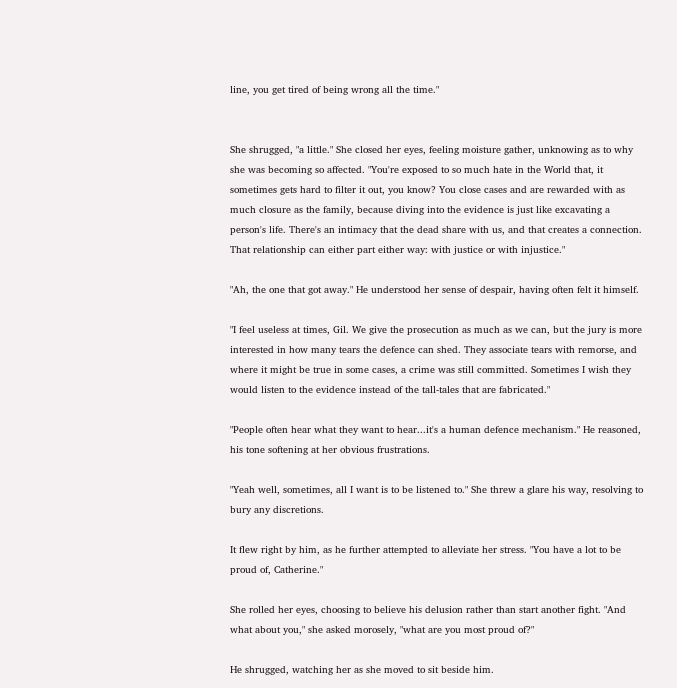line, you get tired of being wrong all the time."


She shrugged, "a little." She closed her eyes, feeling moisture gather, unknowing as to why she was becoming so affected. "You're exposed to so much hate in the World that, it sometimes gets hard to filter it out, you know? You close cases and are rewarded with as much closure as the family, because diving into the evidence is just like excavating a person's life. There's an intimacy that the dead share with us, and that creates a connection. That relationship can either part either way: with justice or with injustice."

"Ah, the one that got away." He understood her sense of despair, having often felt it himself.

"I feel useless at times, Gil. We give the prosecution as much as we can, but the jury is more interested in how many tears the defence can shed. They associate tears with remorse, and where it might be true in some cases, a crime was still committed. Sometimes I wish they would listen to the evidence instead of the tall-tales that are fabricated."

"People often hear what they want to hear...it's a human defence mechanism." He reasoned, his tone softening at her obvious frustrations.

"Yeah well, sometimes, all I want is to be listened to." She threw a glare his way, resolving to bury any discretions.

It flew right by him, as he further attempted to alleviate her stress. "You have a lot to be proud of, Catherine."

She rolled her eyes, choosing to believe his delusion rather than start another fight. "And what about you," she asked morosely, "what are you most proud of?"

He shrugged, watching her as she moved to sit beside him.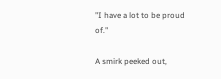"I have a lot to be proud of."

A smirk peeked out,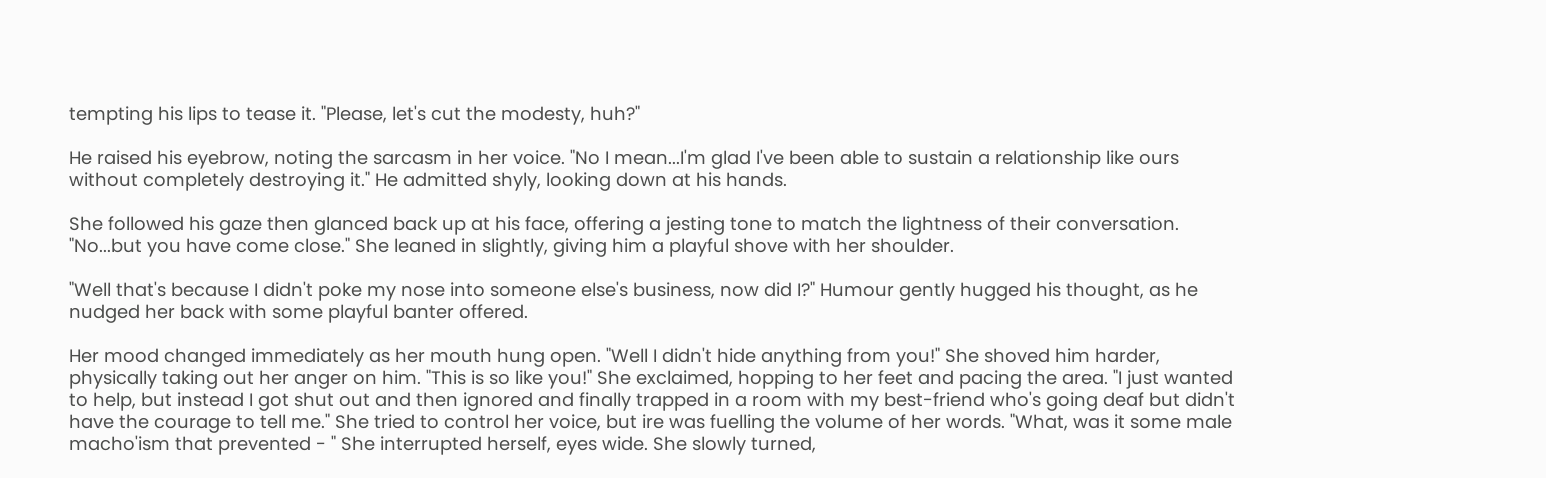tempting his lips to tease it. "Please, let's cut the modesty, huh?"

He raised his eyebrow, noting the sarcasm in her voice. "No I mean...I'm glad I've been able to sustain a relationship like ours without completely destroying it." He admitted shyly, looking down at his hands.

She followed his gaze then glanced back up at his face, offering a jesting tone to match the lightness of their conversation. "No...but you have come close." She leaned in slightly, giving him a playful shove with her shoulder.

"Well that's because I didn't poke my nose into someone else's business, now did I?" Humour gently hugged his thought, as he nudged her back with some playful banter offered.

Her mood changed immediately as her mouth hung open. "Well I didn't hide anything from you!" She shoved him harder, physically taking out her anger on him. "This is so like you!" She exclaimed, hopping to her feet and pacing the area. "I just wanted to help, but instead I got shut out and then ignored and finally trapped in a room with my best-friend who's going deaf but didn't have the courage to tell me." She tried to control her voice, but ire was fuelling the volume of her words. "What, was it some male macho'ism that prevented - " She interrupted herself, eyes wide. She slowly turned,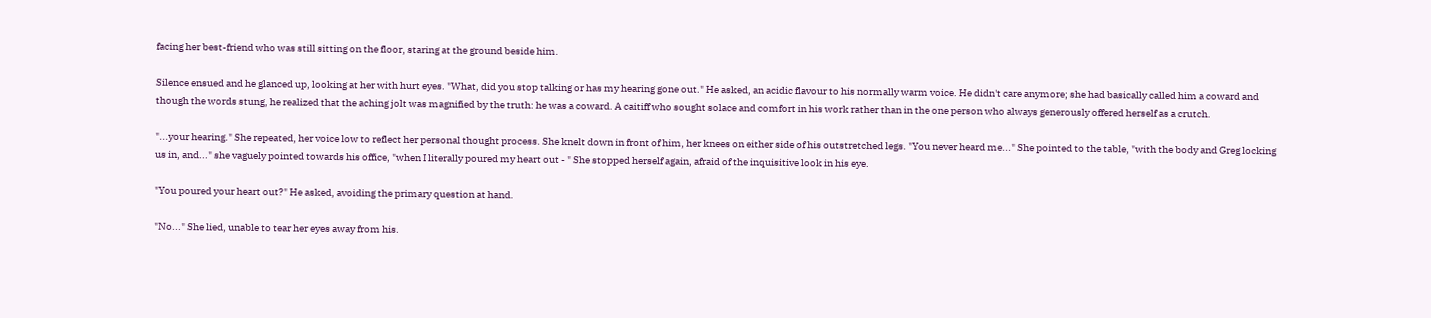facing her best-friend who was still sitting on the floor, staring at the ground beside him.

Silence ensued and he glanced up, looking at her with hurt eyes. "What, did you stop talking or has my hearing gone out." He asked, an acidic flavour to his normally warm voice. He didn't care anymore; she had basically called him a coward and though the words stung, he realized that the aching jolt was magnified by the truth: he was a coward. A caitiff who sought solace and comfort in his work rather than in the one person who always generously offered herself as a crutch.

"...your hearing." She repeated, her voice low to reflect her personal thought process. She knelt down in front of him, her knees on either side of his outstretched legs. "You never heard me..." She pointed to the table, "with the body and Greg locking us in, and..." she vaguely pointed towards his office, "when I literally poured my heart out - " She stopped herself again, afraid of the inquisitive look in his eye.

"You poured your heart out?" He asked, avoiding the primary question at hand.

"No..." She lied, unable to tear her eyes away from his.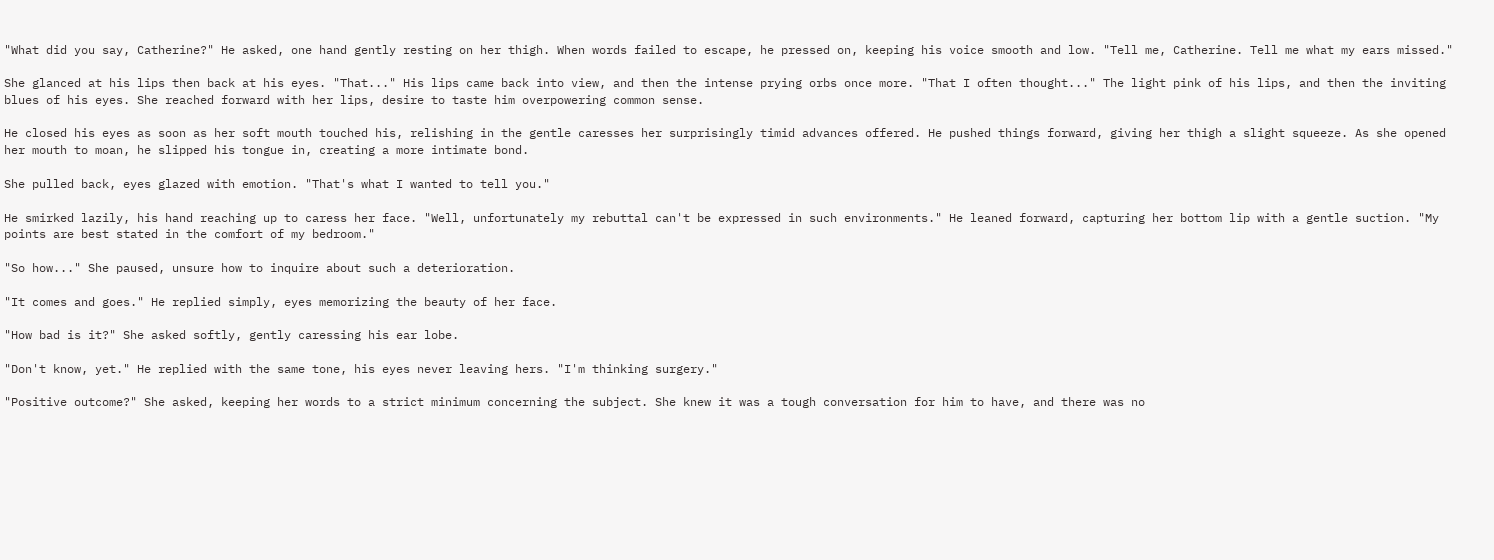"What did you say, Catherine?" He asked, one hand gently resting on her thigh. When words failed to escape, he pressed on, keeping his voice smooth and low. "Tell me, Catherine. Tell me what my ears missed."

She glanced at his lips then back at his eyes. "That..." His lips came back into view, and then the intense prying orbs once more. "That I often thought..." The light pink of his lips, and then the inviting blues of his eyes. She reached forward with her lips, desire to taste him overpowering common sense.

He closed his eyes as soon as her soft mouth touched his, relishing in the gentle caresses her surprisingly timid advances offered. He pushed things forward, giving her thigh a slight squeeze. As she opened her mouth to moan, he slipped his tongue in, creating a more intimate bond.

She pulled back, eyes glazed with emotion. "That's what I wanted to tell you."

He smirked lazily, his hand reaching up to caress her face. "Well, unfortunately my rebuttal can't be expressed in such environments." He leaned forward, capturing her bottom lip with a gentle suction. "My points are best stated in the comfort of my bedroom."

"So how..." She paused, unsure how to inquire about such a deterioration.

"It comes and goes." He replied simply, eyes memorizing the beauty of her face.

"How bad is it?" She asked softly, gently caressing his ear lobe.

"Don't know, yet." He replied with the same tone, his eyes never leaving hers. "I'm thinking surgery."

"Positive outcome?" She asked, keeping her words to a strict minimum concerning the subject. She knew it was a tough conversation for him to have, and there was no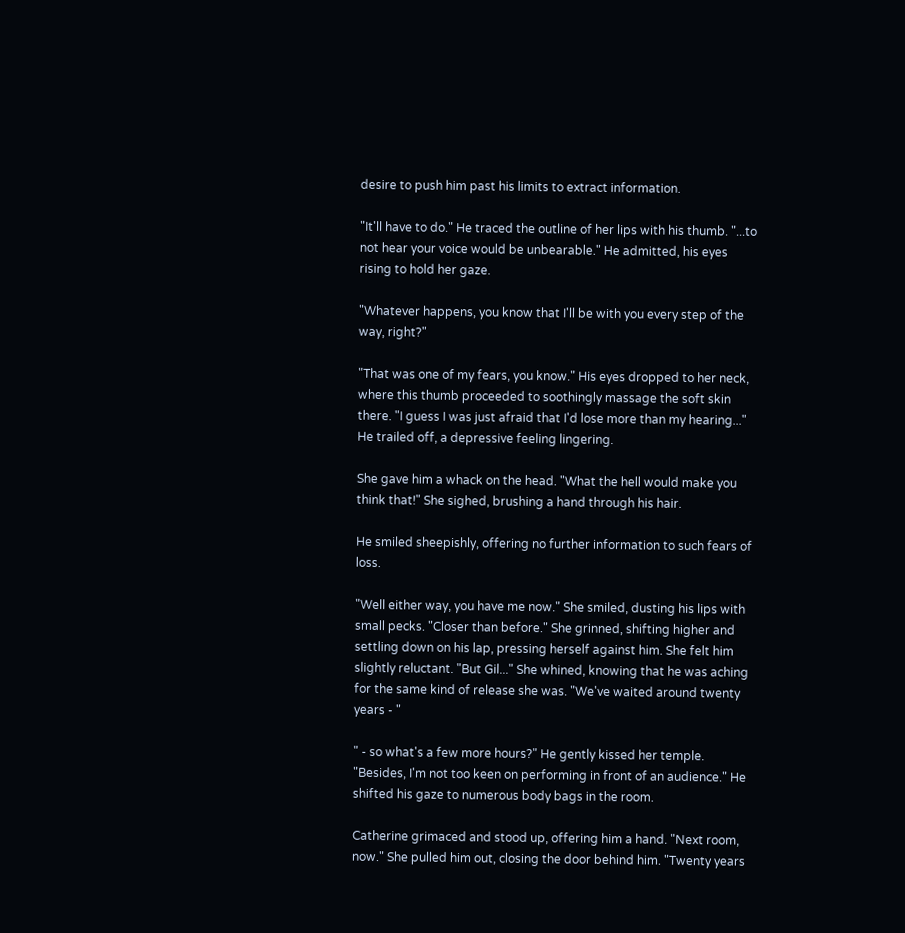desire to push him past his limits to extract information.

"It'll have to do." He traced the outline of her lips with his thumb. "...to not hear your voice would be unbearable." He admitted, his eyes rising to hold her gaze.

"Whatever happens, you know that I'll be with you every step of the way, right?"

"That was one of my fears, you know." His eyes dropped to her neck, where this thumb proceeded to soothingly massage the soft skin there. "I guess I was just afraid that I'd lose more than my hearing..." He trailed off, a depressive feeling lingering.

She gave him a whack on the head. "What the hell would make you think that!" She sighed, brushing a hand through his hair.

He smiled sheepishly, offering no further information to such fears of loss.

"Well either way, you have me now." She smiled, dusting his lips with small pecks. "Closer than before." She grinned, shifting higher and settling down on his lap, pressing herself against him. She felt him slightly reluctant. "But Gil..." She whined, knowing that he was aching for the same kind of release she was. "We've waited around twenty years - "

" - so what's a few more hours?" He gently kissed her temple. "Besides, I'm not too keen on performing in front of an audience." He shifted his gaze to numerous body bags in the room.

Catherine grimaced and stood up, offering him a hand. "Next room, now." She pulled him out, closing the door behind him. "Twenty years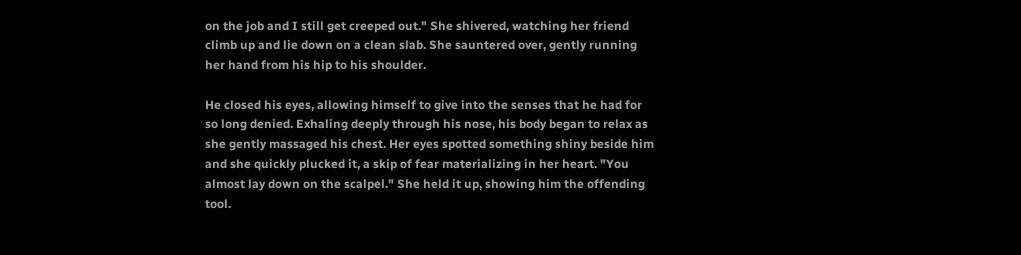on the job and I still get creeped out." She shivered, watching her friend climb up and lie down on a clean slab. She sauntered over, gently running her hand from his hip to his shoulder.

He closed his eyes, allowing himself to give into the senses that he had for so long denied. Exhaling deeply through his nose, his body began to relax as she gently massaged his chest. Her eyes spotted something shiny beside him and she quickly plucked it, a skip of fear materializing in her heart. "You almost lay down on the scalpel." She held it up, showing him the offending tool.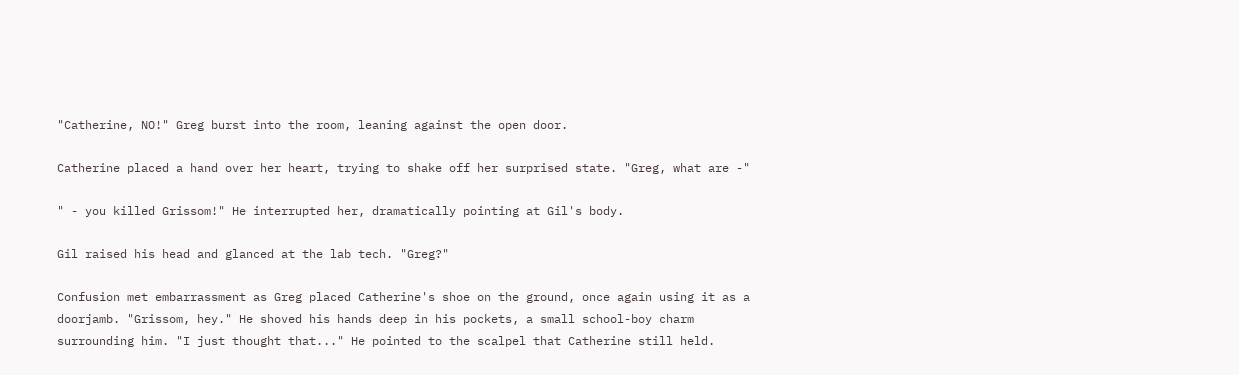"Catherine, NO!" Greg burst into the room, leaning against the open door.

Catherine placed a hand over her heart, trying to shake off her surprised state. "Greg, what are -"

" - you killed Grissom!" He interrupted her, dramatically pointing at Gil's body.

Gil raised his head and glanced at the lab tech. "Greg?"

Confusion met embarrassment as Greg placed Catherine's shoe on the ground, once again using it as a doorjamb. "Grissom, hey." He shoved his hands deep in his pockets, a small school-boy charm surrounding him. "I just thought that..." He pointed to the scalpel that Catherine still held.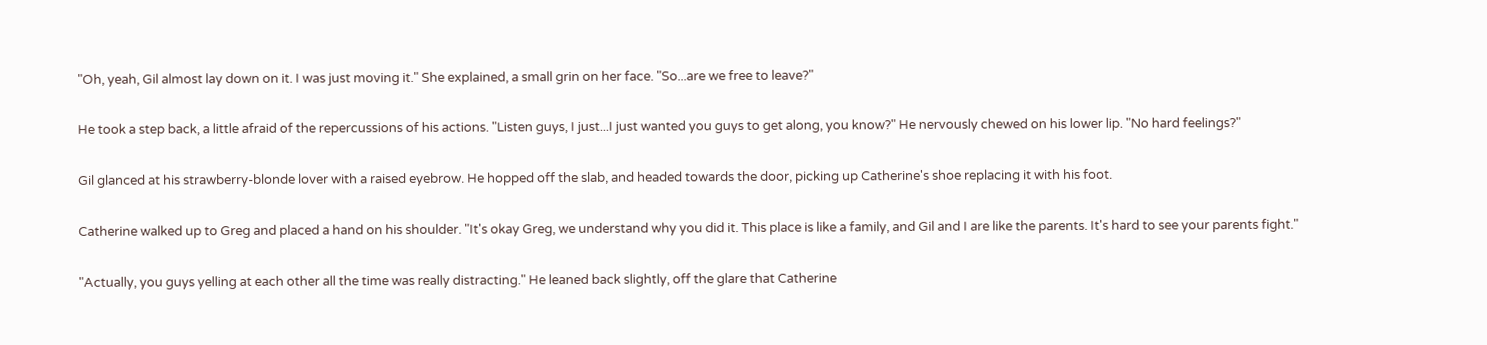"Oh, yeah, Gil almost lay down on it. I was just moving it." She explained, a small grin on her face. "So...are we free to leave?"

He took a step back, a little afraid of the repercussions of his actions. "Listen guys, I just...I just wanted you guys to get along, you know?" He nervously chewed on his lower lip. "No hard feelings?"

Gil glanced at his strawberry-blonde lover with a raised eyebrow. He hopped off the slab, and headed towards the door, picking up Catherine's shoe replacing it with his foot.

Catherine walked up to Greg and placed a hand on his shoulder. "It's okay Greg, we understand why you did it. This place is like a family, and Gil and I are like the parents. It's hard to see your parents fight."

"Actually, you guys yelling at each other all the time was really distracting." He leaned back slightly, off the glare that Catherine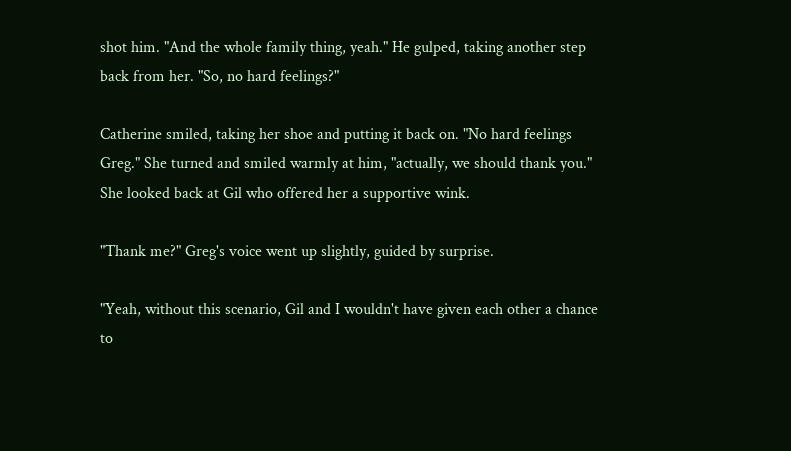shot him. "And the whole family thing, yeah." He gulped, taking another step back from her. "So, no hard feelings?"

Catherine smiled, taking her shoe and putting it back on. "No hard feelings Greg." She turned and smiled warmly at him, "actually, we should thank you." She looked back at Gil who offered her a supportive wink.

"Thank me?" Greg's voice went up slightly, guided by surprise.

"Yeah, without this scenario, Gil and I wouldn't have given each other a chance to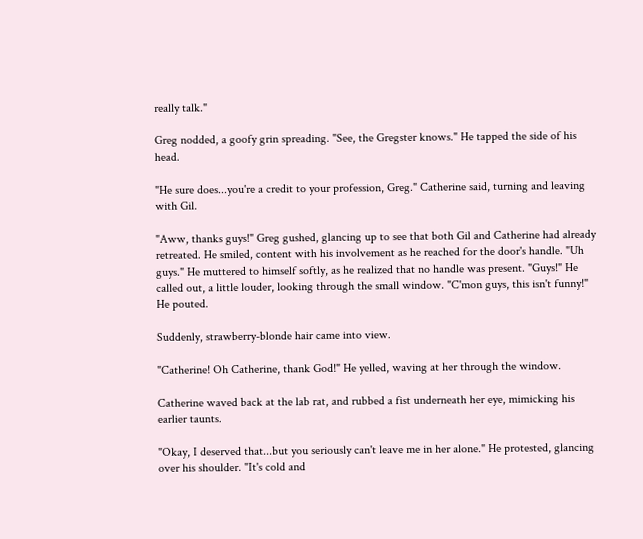really talk."

Greg nodded, a goofy grin spreading. "See, the Gregster knows." He tapped the side of his head.

"He sure does...you're a credit to your profession, Greg." Catherine said, turning and leaving with Gil.

"Aww, thanks guys!" Greg gushed, glancing up to see that both Gil and Catherine had already retreated. He smiled, content with his involvement as he reached for the door's handle. "Uh guys." He muttered to himself softly, as he realized that no handle was present. "Guys!" He called out, a little louder, looking through the small window. "C'mon guys, this isn't funny!" He pouted.

Suddenly, strawberry-blonde hair came into view.

"Catherine! Oh Catherine, thank God!" He yelled, waving at her through the window.

Catherine waved back at the lab rat, and rubbed a fist underneath her eye, mimicking his earlier taunts.

"Okay, I deserved that...but you seriously can't leave me in her alone." He protested, glancing over his shoulder. "It's cold and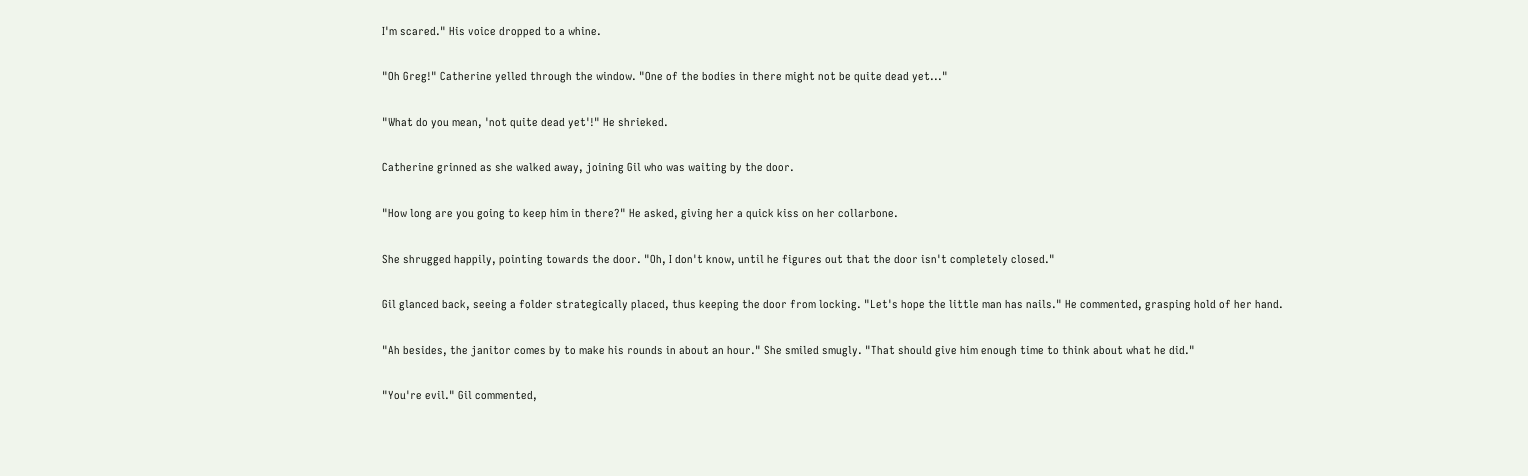I'm scared." His voice dropped to a whine.

"Oh Greg!" Catherine yelled through the window. "One of the bodies in there might not be quite dead yet..."

"What do you mean, 'not quite dead yet'!" He shrieked.

Catherine grinned as she walked away, joining Gil who was waiting by the door.

"How long are you going to keep him in there?" He asked, giving her a quick kiss on her collarbone.

She shrugged happily, pointing towards the door. "Oh, I don't know, until he figures out that the door isn't completely closed."

Gil glanced back, seeing a folder strategically placed, thus keeping the door from locking. "Let's hope the little man has nails." He commented, grasping hold of her hand.

"Ah besides, the janitor comes by to make his rounds in about an hour." She smiled smugly. "That should give him enough time to think about what he did."

"You're evil." Gil commented,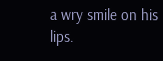a wry smile on his lips.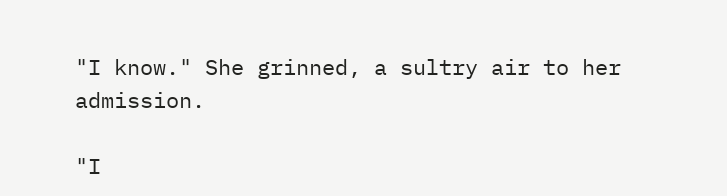"I know." She grinned, a sultry air to her admission.

"I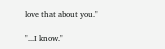love that about you."

"...I know."